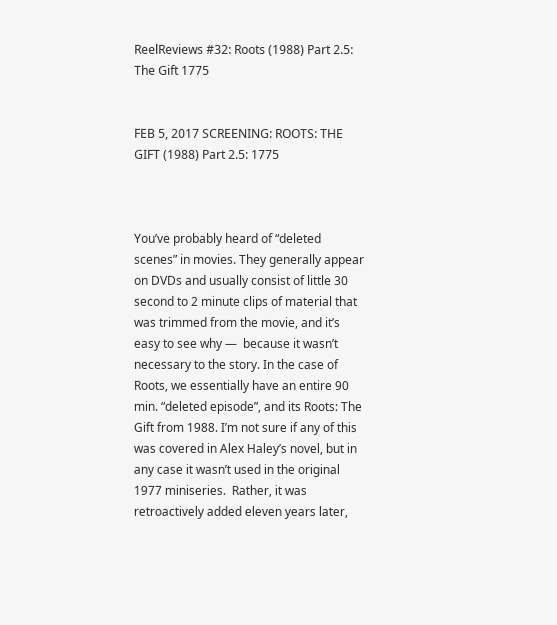ReelReviews #32: Roots (1988) Part 2.5: The Gift 1775


FEB 5, 2017 SCREENING: ROOTS: THE GIFT (1988) Part 2.5: 1775



You’ve probably heard of “deleted scenes” in movies. They generally appear on DVDs and usually consist of little 30 second to 2 minute clips of material that was trimmed from the movie, and it’s easy to see why —  because it wasn’t necessary to the story. In the case of Roots, we essentially have an entire 90 min. “deleted episode”, and its Roots: The Gift from 1988. I’m not sure if any of this was covered in Alex Haley’s novel, but in any case it wasn’t used in the original 1977 miniseries.  Rather, it was retroactively added eleven years later,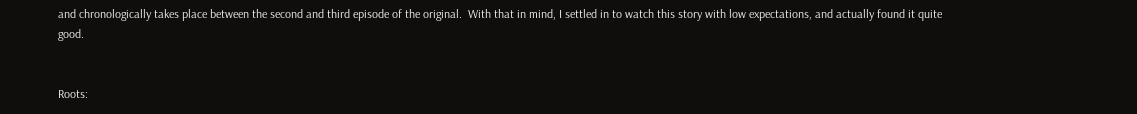and chronologically takes place between the second and third episode of the original.  With that in mind, I settled in to watch this story with low expectations, and actually found it quite good.


Roots: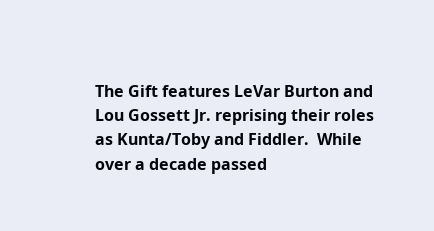The Gift features LeVar Burton and Lou Gossett Jr. reprising their roles as Kunta/Toby and Fiddler.  While over a decade passed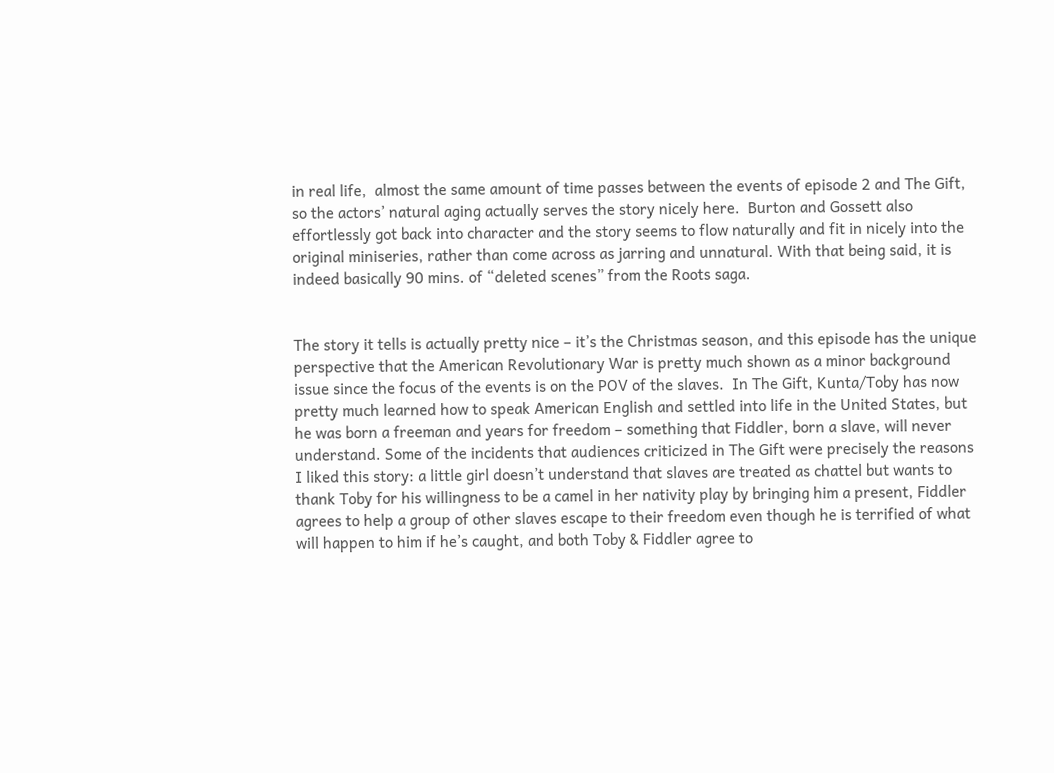in real life,  almost the same amount of time passes between the events of episode 2 and The Gift, so the actors’ natural aging actually serves the story nicely here.  Burton and Gossett also effortlessly got back into character and the story seems to flow naturally and fit in nicely into the original miniseries, rather than come across as jarring and unnatural. With that being said, it is indeed basically 90 mins. of “deleted scenes” from the Roots saga.


The story it tells is actually pretty nice – it’s the Christmas season, and this episode has the unique perspective that the American Revolutionary War is pretty much shown as a minor background issue since the focus of the events is on the POV of the slaves.  In The Gift, Kunta/Toby has now pretty much learned how to speak American English and settled into life in the United States, but he was born a freeman and years for freedom – something that Fiddler, born a slave, will never understand. Some of the incidents that audiences criticized in The Gift were precisely the reasons I liked this story: a little girl doesn’t understand that slaves are treated as chattel but wants to thank Toby for his willingness to be a camel in her nativity play by bringing him a present, Fiddler agrees to help a group of other slaves escape to their freedom even though he is terrified of what will happen to him if he’s caught, and both Toby & Fiddler agree to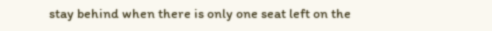stay behind when there is only one seat left on the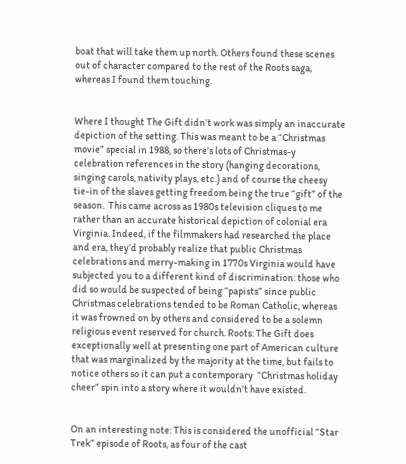boat that will take them up north. Others found these scenes out of character compared to the rest of the Roots saga, whereas I found them touching.


Where I thought The Gift didn’t work was simply an inaccurate depiction of the setting. This was meant to be a “Christmas movie” special in 1988, so there’s lots of Christmas-y celebration references in the story (hanging decorations, singing carols, nativity plays, etc.) and of course the cheesy tie-in of the slaves getting freedom being the true “gift” of the season.  This came across as 1980s television cliques to me rather than an accurate historical depiction of colonial era Virginia. Indeed, if the filmmakers had researched the place and era, they’d probably realize that public Christmas celebrations and merry-making in 1770s Virginia would have subjected you to a different kind of discrimination: those who did so would be suspected of being “papists” since public Christmas celebrations tended to be Roman Catholic, whereas it was frowned on by others and considered to be a solemn religious event reserved for church. Roots: The Gift does exceptionally well at presenting one part of American culture that was marginalized by the majority at the time, but fails to notice others so it can put a contemporary  “Christmas holiday cheer” spin into a story where it wouldn’t have existed.


On an interesting note: This is considered the unofficial “Star Trek” episode of Roots, as four of the cast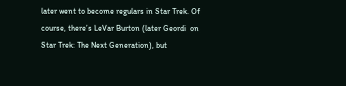later went to become regulars in Star Trek. Of course, there’s LeVar Burton (later Geordi  on Star Trek: The Next Generation), but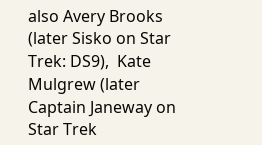also Avery Brooks (later Sisko on Star Trek: DS9),  Kate Mulgrew (later Captain Janeway on Star Trek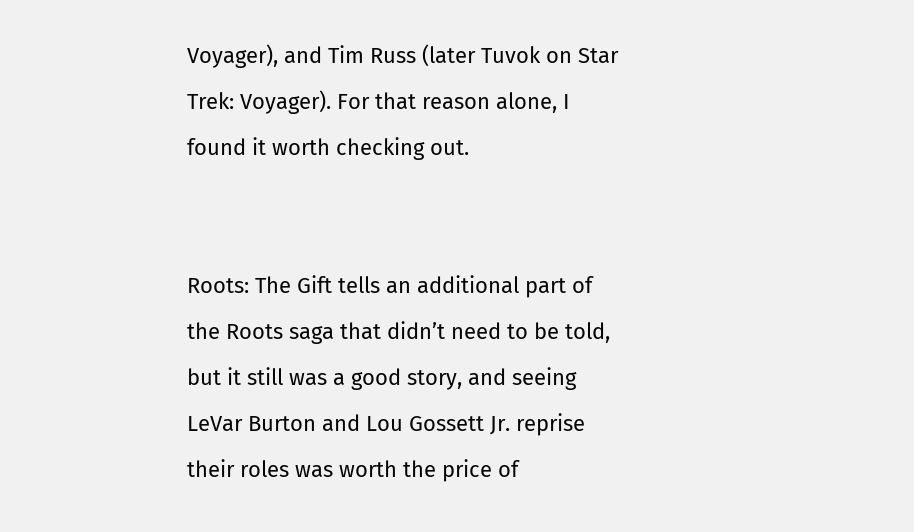Voyager), and Tim Russ (later Tuvok on Star Trek: Voyager). For that reason alone, I found it worth checking out.


Roots: The Gift tells an additional part of the Roots saga that didn’t need to be told, but it still was a good story, and seeing LeVar Burton and Lou Gossett Jr. reprise their roles was worth the price of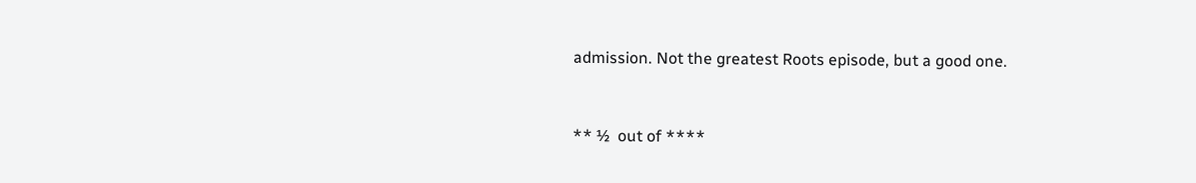admission. Not the greatest Roots episode, but a good one.



** ½  out of ****